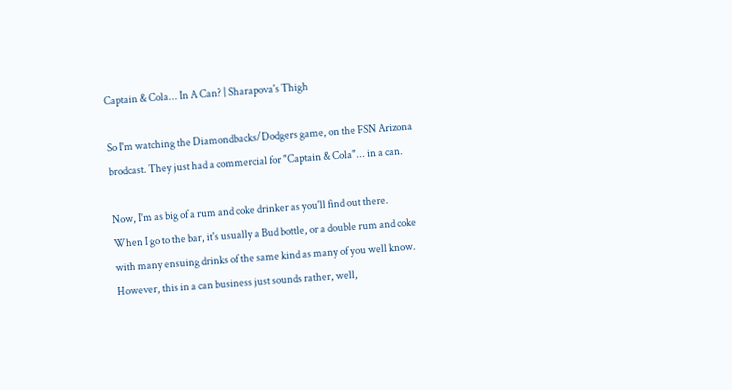Captain & Cola... In A Can? | Sharapova's Thigh

So I'm watching the Diamondbacks/Dodgers game, on the FSN Arizona brodcast. They just had a commercial for "Captain & Cola"... in a can.

Now, I'm as big of a rum and coke drinker as you'll find out there. When I go to the bar, it's usually a Bud bottle, or a double rum and coke with many ensuing drinks of the same kind as many of you well know. However, this in a can business just sounds rather, well,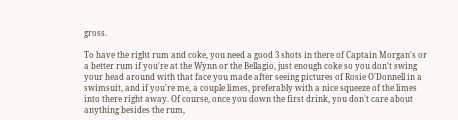gross.

To have the right rum and coke, you need a good 3 shots in there of Captain Morgan's or a better rum if you're at the Wynn or the Bellagio, just enough coke so you don't swing your head around with that face you made after seeing pictures of Rosie O'Donnell in a swimsuit, and if you're me, a couple limes, preferably with a nice squeeze of the limes into there right away. Of course, once you down the first drink, you don't care about anything besides the rum,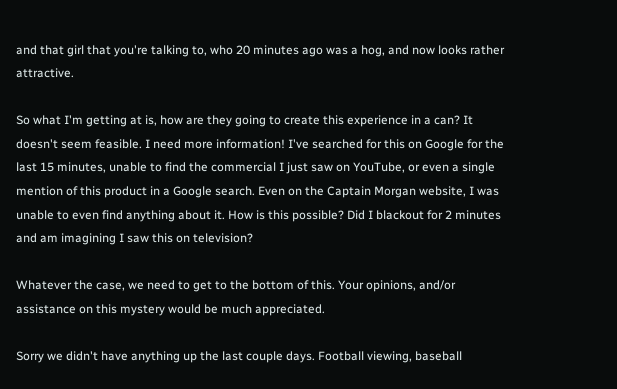and that girl that you're talking to, who 20 minutes ago was a hog, and now looks rather attractive.

So what I'm getting at is, how are they going to create this experience in a can? It doesn't seem feasible. I need more information! I've searched for this on Google for the last 15 minutes, unable to find the commercial I just saw on YouTube, or even a single mention of this product in a Google search. Even on the Captain Morgan website, I was unable to even find anything about it. How is this possible? Did I blackout for 2 minutes and am imagining I saw this on television?

Whatever the case, we need to get to the bottom of this. Your opinions, and/or assistance on this mystery would be much appreciated.

Sorry we didn't have anything up the last couple days. Football viewing, baseball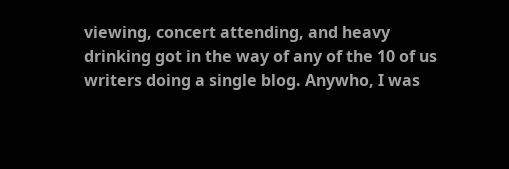viewing, concert attending, and heavy drinking got in the way of any of the 10 of us writers doing a single blog. Anywho, I was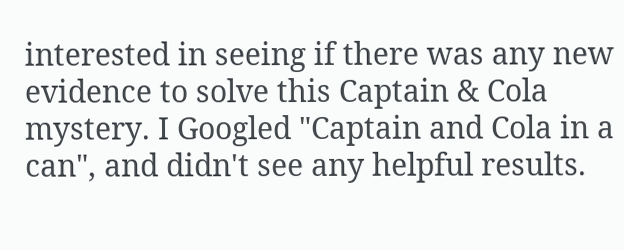interested in seeing if there was any new evidence to solve this Captain & Cola mystery. I Googled "Captain and Cola in a can", and didn't see any helpful results.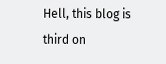Hell, this blog is third on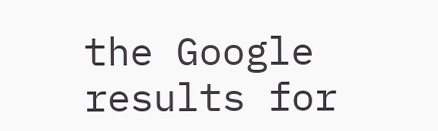the Google results for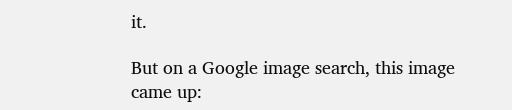it.

But on a Google image search, this image came up: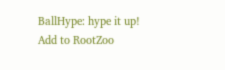BallHype: hype it up! Add to RootZoo